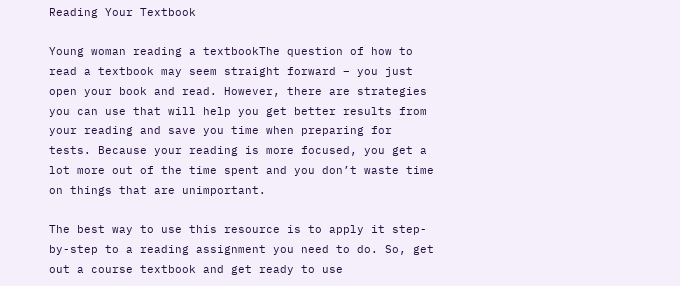Reading Your Textbook

Young woman reading a textbookThe question of how to read a textbook may seem straight forward – you just open your book and read. However, there are strategies you can use that will help you get better results from your reading and save you time when preparing for tests. Because your reading is more focused, you get a lot more out of the time spent and you don’t waste time on things that are unimportant.

The best way to use this resource is to apply it step-by-step to a reading assignment you need to do. So, get out a course textbook and get ready to use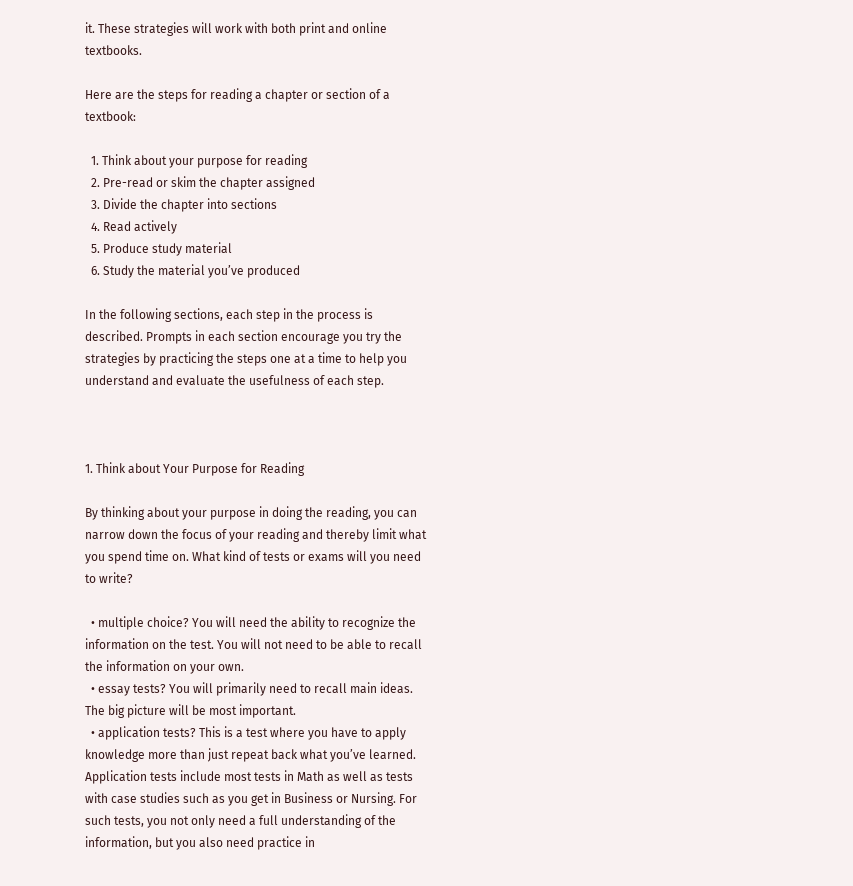it. These strategies will work with both print and online textbooks.

Here are the steps for reading a chapter or section of a textbook:

  1. Think about your purpose for reading
  2. Pre-read or skim the chapter assigned
  3. Divide the chapter into sections
  4. Read actively
  5. Produce study material
  6. Study the material you’ve produced

In the following sections, each step in the process is described. Prompts in each section encourage you try the strategies by practicing the steps one at a time to help you understand and evaluate the usefulness of each step.



1. Think about Your Purpose for Reading

By thinking about your purpose in doing the reading, you can narrow down the focus of your reading and thereby limit what you spend time on. What kind of tests or exams will you need to write?

  • multiple choice? You will need the ability to recognize the information on the test. You will not need to be able to recall the information on your own.
  • essay tests? You will primarily need to recall main ideas. The big picture will be most important.
  • application tests? This is a test where you have to apply knowledge more than just repeat back what you’ve learned. Application tests include most tests in Math as well as tests with case studies such as you get in Business or Nursing. For such tests, you not only need a full understanding of the information, but you also need practice in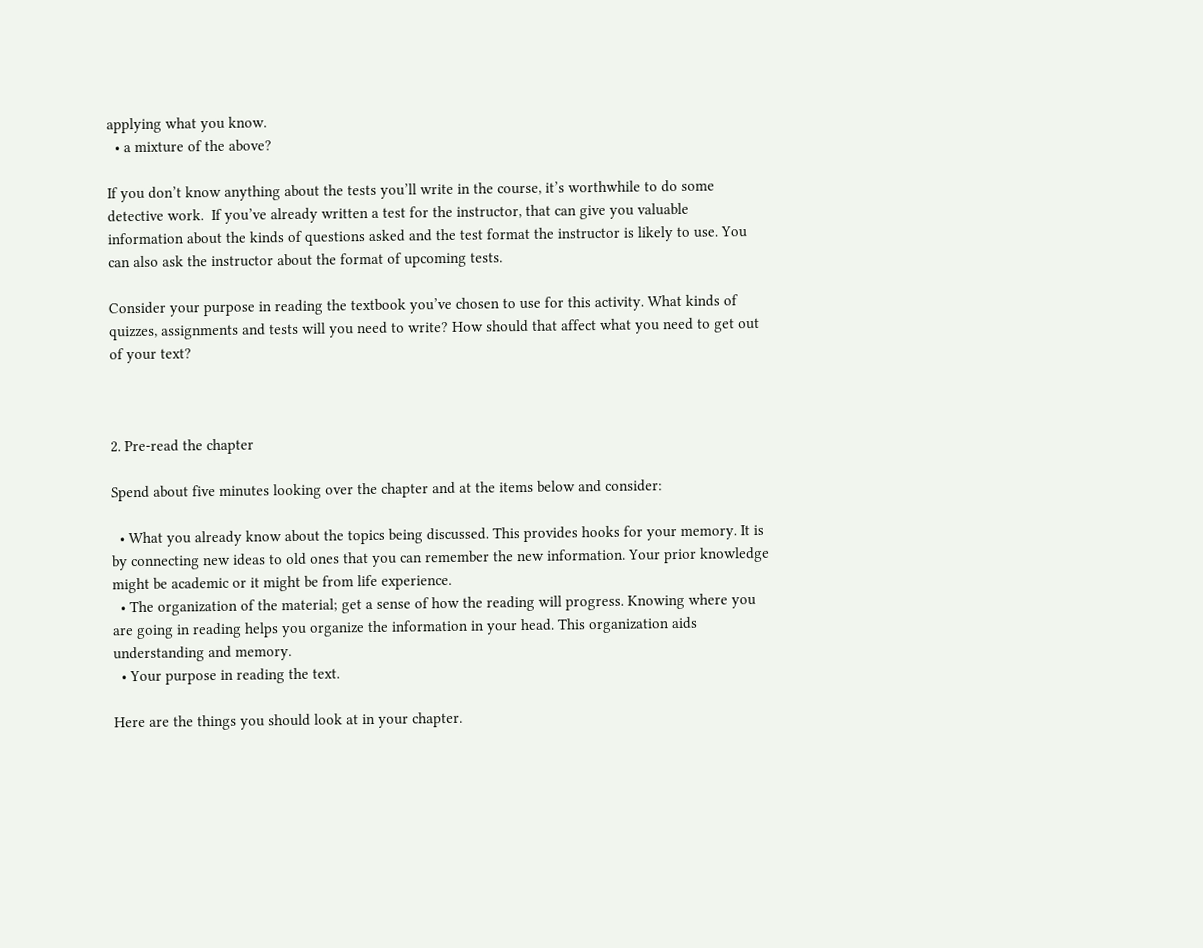applying what you know.
  • a mixture of the above?

If you don’t know anything about the tests you’ll write in the course, it’s worthwhile to do some detective work.  If you’ve already written a test for the instructor, that can give you valuable information about the kinds of questions asked and the test format the instructor is likely to use. You can also ask the instructor about the format of upcoming tests.

Consider your purpose in reading the textbook you’ve chosen to use for this activity. What kinds of quizzes, assignments and tests will you need to write? How should that affect what you need to get out of your text?



2. Pre-read the chapter

Spend about five minutes looking over the chapter and at the items below and consider:

  • What you already know about the topics being discussed. This provides hooks for your memory. It is by connecting new ideas to old ones that you can remember the new information. Your prior knowledge might be academic or it might be from life experience.
  • The organization of the material; get a sense of how the reading will progress. Knowing where you are going in reading helps you organize the information in your head. This organization aids understanding and memory.
  • Your purpose in reading the text.

Here are the things you should look at in your chapter.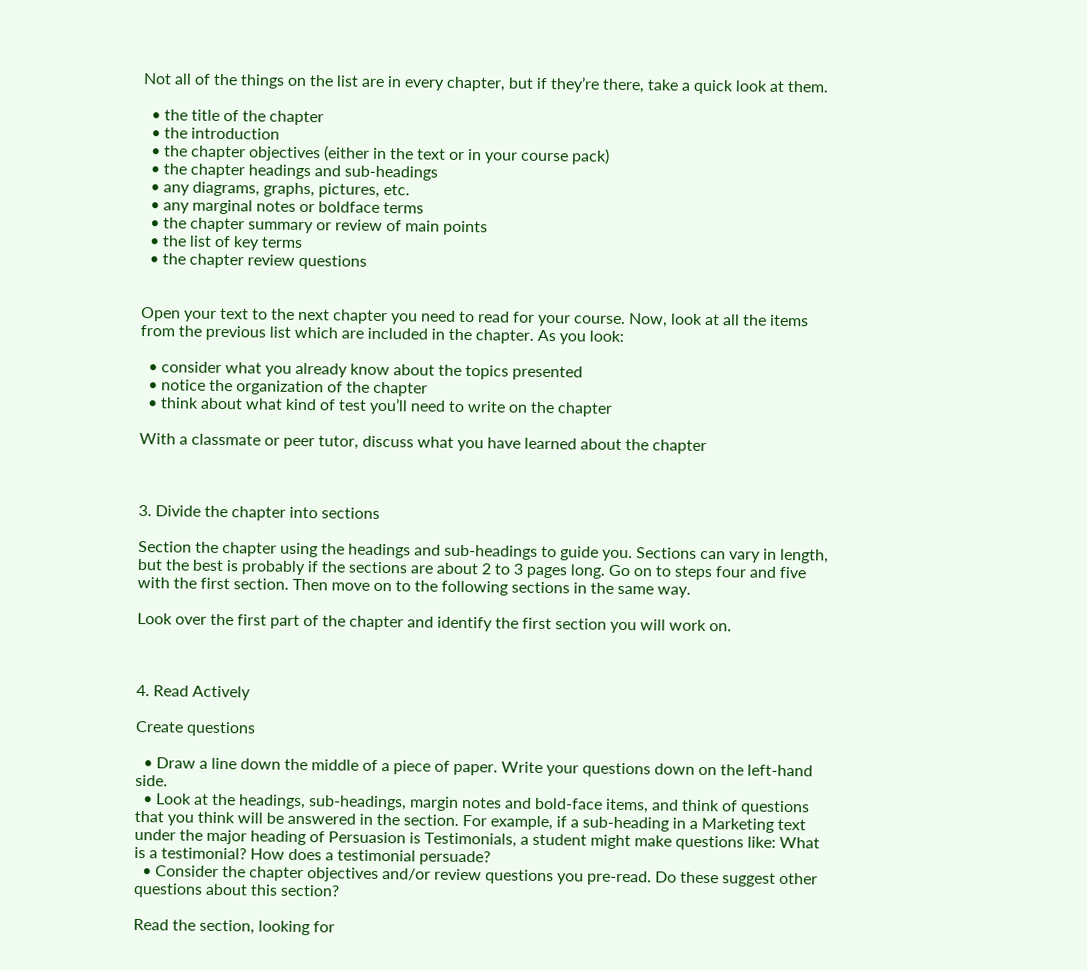Not all of the things on the list are in every chapter, but if they’re there, take a quick look at them.

  • the title of the chapter
  • the introduction
  • the chapter objectives (either in the text or in your course pack)
  • the chapter headings and sub-headings
  • any diagrams, graphs, pictures, etc.
  • any marginal notes or boldface terms
  • the chapter summary or review of main points
  • the list of key terms
  • the chapter review questions


Open your text to the next chapter you need to read for your course. Now, look at all the items from the previous list which are included in the chapter. As you look:

  • consider what you already know about the topics presented
  • notice the organization of the chapter
  • think about what kind of test you’ll need to write on the chapter

With a classmate or peer tutor, discuss what you have learned about the chapter



3. Divide the chapter into sections

Section the chapter using the headings and sub-headings to guide you. Sections can vary in length, but the best is probably if the sections are about 2 to 3 pages long. Go on to steps four and five with the first section. Then move on to the following sections in the same way.

Look over the first part of the chapter and identify the first section you will work on.



4. Read Actively

Create questions

  • Draw a line down the middle of a piece of paper. Write your questions down on the left-hand side.
  • Look at the headings, sub-headings, margin notes and bold-face items, and think of questions that you think will be answered in the section. For example, if a sub-heading in a Marketing text under the major heading of Persuasion is Testimonials, a student might make questions like: What is a testimonial? How does a testimonial persuade?
  • Consider the chapter objectives and/or review questions you pre-read. Do these suggest other questions about this section?

Read the section, looking for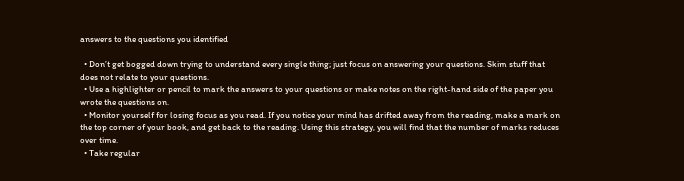answers to the questions you identified

  • Don’t get bogged down trying to understand every single thing; just focus on answering your questions. Skim stuff that does not relate to your questions.
  • Use a highlighter or pencil to mark the answers to your questions or make notes on the right-hand side of the paper you wrote the questions on.
  • Monitor yourself for losing focus as you read. If you notice your mind has drifted away from the reading, make a mark on the top corner of your book, and get back to the reading. Using this strategy, you will find that the number of marks reduces over time.
  • Take regular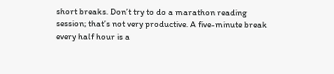short breaks. Don’t try to do a marathon reading session; that’s not very productive. A five-minute break every half hour is a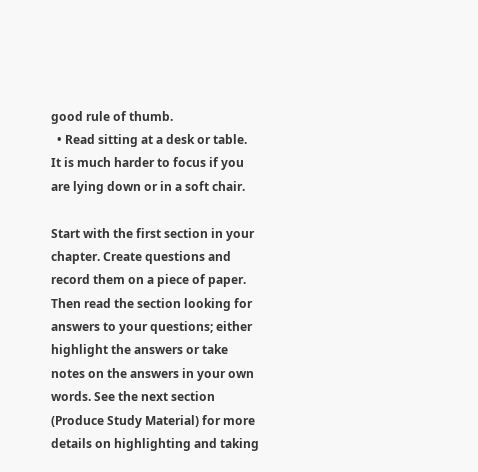good rule of thumb.
  • Read sitting at a desk or table. It is much harder to focus if you are lying down or in a soft chair.

Start with the first section in your chapter. Create questions and record them on a piece of paper. Then read the section looking for answers to your questions; either highlight the answers or take notes on the answers in your own words. See the next section (Produce Study Material) for more details on highlighting and taking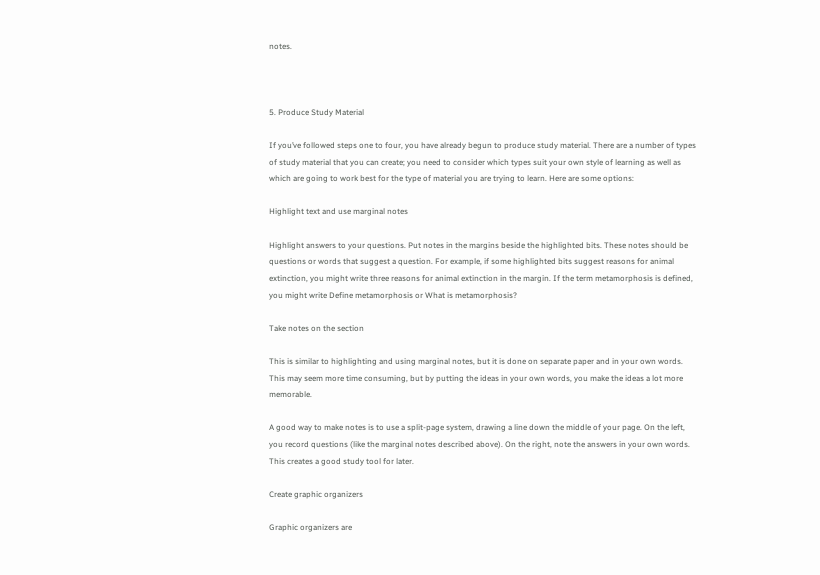notes.



5. Produce Study Material

If you’ve followed steps one to four, you have already begun to produce study material. There are a number of types of study material that you can create; you need to consider which types suit your own style of learning as well as which are going to work best for the type of material you are trying to learn. Here are some options:

Highlight text and use marginal notes

Highlight answers to your questions. Put notes in the margins beside the highlighted bits. These notes should be questions or words that suggest a question. For example, if some highlighted bits suggest reasons for animal extinction, you might write three reasons for animal extinction in the margin. If the term metamorphosis is defined, you might write Define metamorphosis or What is metamorphosis?

Take notes on the section

This is similar to highlighting and using marginal notes, but it is done on separate paper and in your own words. This may seem more time consuming, but by putting the ideas in your own words, you make the ideas a lot more memorable.

A good way to make notes is to use a split-page system, drawing a line down the middle of your page. On the left, you record questions (like the marginal notes described above). On the right, note the answers in your own words. This creates a good study tool for later.

Create graphic organizers

Graphic organizers are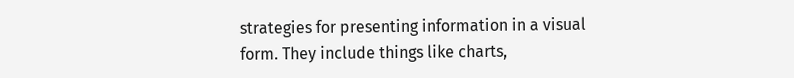strategies for presenting information in a visual form. They include things like charts,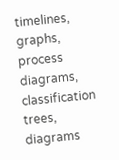timelines, graphs, process diagrams, classification trees, diagrams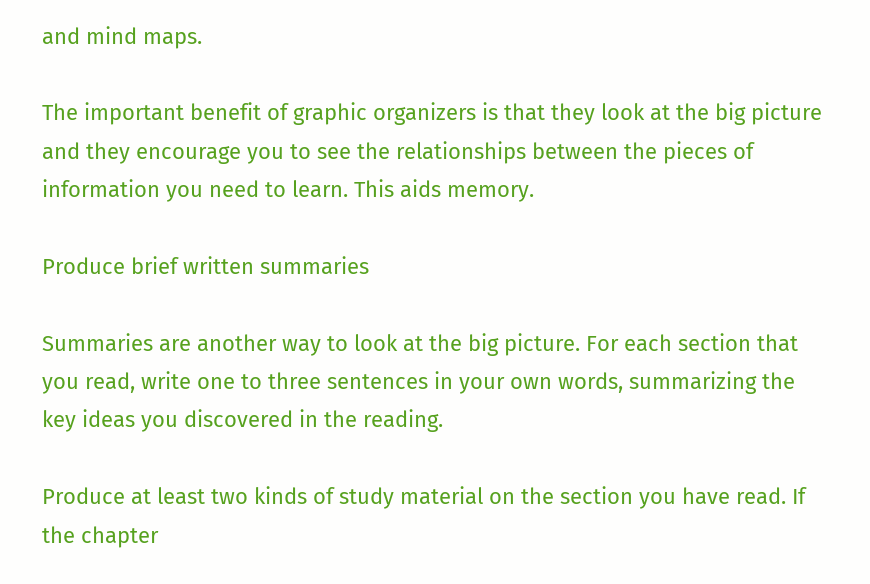and mind maps.

The important benefit of graphic organizers is that they look at the big picture and they encourage you to see the relationships between the pieces of information you need to learn. This aids memory.

Produce brief written summaries

Summaries are another way to look at the big picture. For each section that you read, write one to three sentences in your own words, summarizing the key ideas you discovered in the reading.

Produce at least two kinds of study material on the section you have read. If the chapter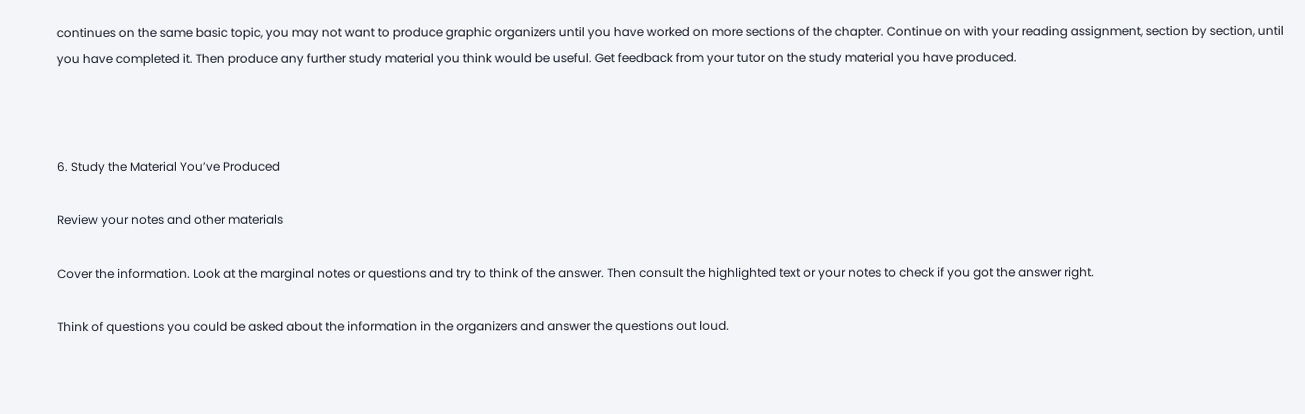continues on the same basic topic, you may not want to produce graphic organizers until you have worked on more sections of the chapter. Continue on with your reading assignment, section by section, until you have completed it. Then produce any further study material you think would be useful. Get feedback from your tutor on the study material you have produced.



6. Study the Material You’ve Produced

Review your notes and other materials

Cover the information. Look at the marginal notes or questions and try to think of the answer. Then consult the highlighted text or your notes to check if you got the answer right.

Think of questions you could be asked about the information in the organizers and answer the questions out loud.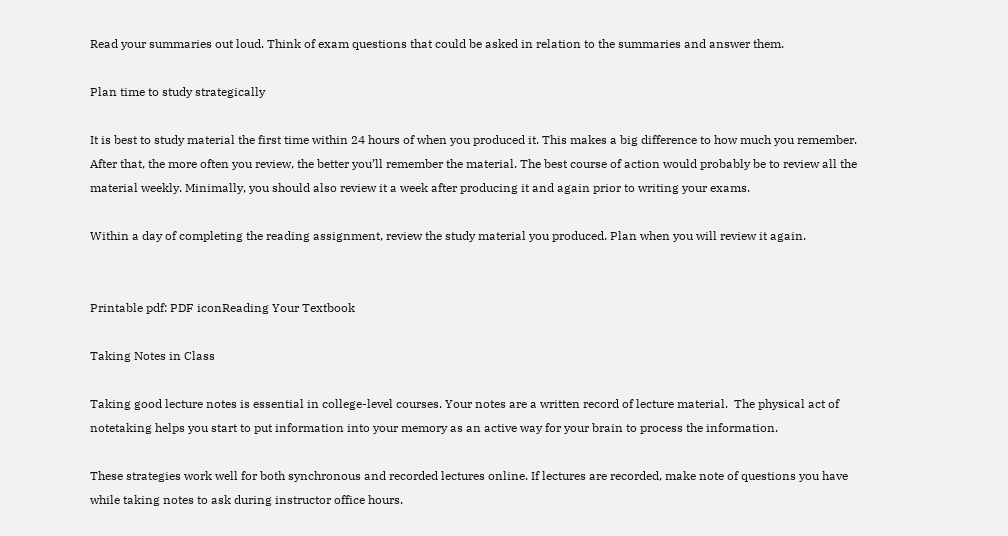Read your summaries out loud. Think of exam questions that could be asked in relation to the summaries and answer them.

Plan time to study strategically

It is best to study material the first time within 24 hours of when you produced it. This makes a big difference to how much you remember. After that, the more often you review, the better you’ll remember the material. The best course of action would probably be to review all the material weekly. Minimally, you should also review it a week after producing it and again prior to writing your exams.

Within a day of completing the reading assignment, review the study material you produced. Plan when you will review it again.


Printable pdf: PDF iconReading Your Textbook

Taking Notes in Class

Taking good lecture notes is essential in college-level courses. Your notes are a written record of lecture material.  The physical act of notetaking helps you start to put information into your memory as an active way for your brain to process the information.

These strategies work well for both synchronous and recorded lectures online. If lectures are recorded, make note of questions you have while taking notes to ask during instructor office hours.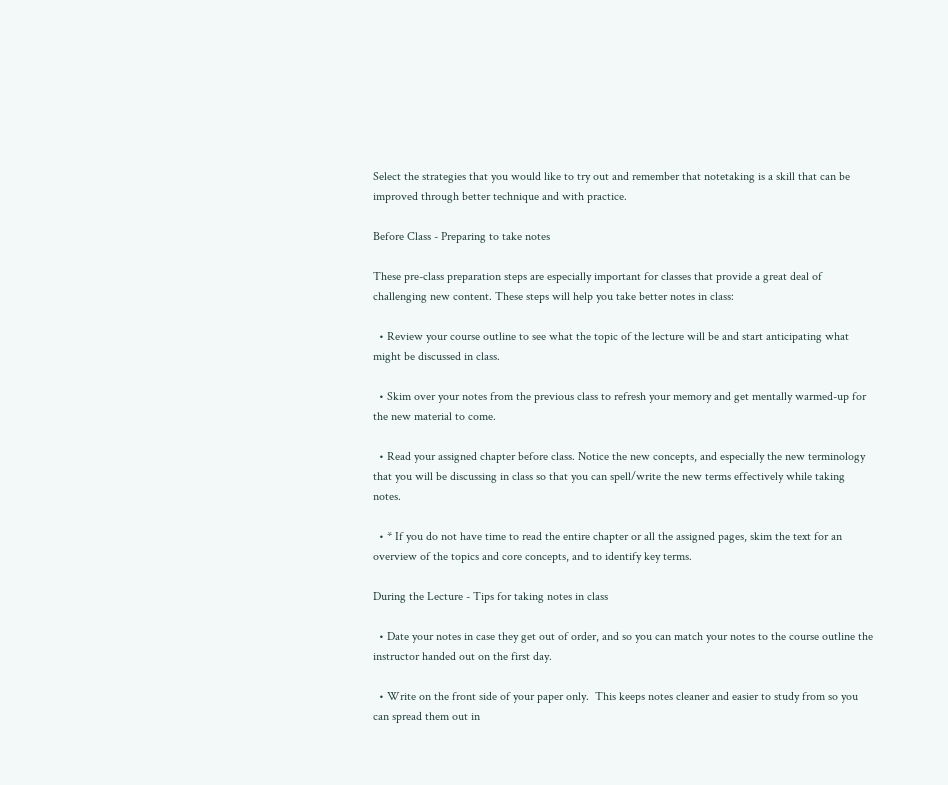Select the strategies that you would like to try out and remember that notetaking is a skill that can be improved through better technique and with practice.

Before Class - Preparing to take notes

These pre-class preparation steps are especially important for classes that provide a great deal of challenging new content. These steps will help you take better notes in class:

  • Review your course outline to see what the topic of the lecture will be and start anticipating what might be discussed in class.

  • Skim over your notes from the previous class to refresh your memory and get mentally warmed-up for the new material to come.

  • Read your assigned chapter before class. Notice the new concepts, and especially the new terminology that you will be discussing in class so that you can spell/write the new terms effectively while taking notes.

  • * If you do not have time to read the entire chapter or all the assigned pages, skim the text for an overview of the topics and core concepts, and to identify key terms.

During the Lecture - Tips for taking notes in class

  • Date your notes in case they get out of order, and so you can match your notes to the course outline the instructor handed out on the first day.

  • Write on the front side of your paper only.  This keeps notes cleaner and easier to study from so you can spread them out in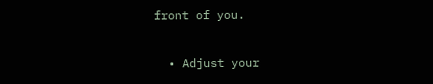front of you.

  • Adjust your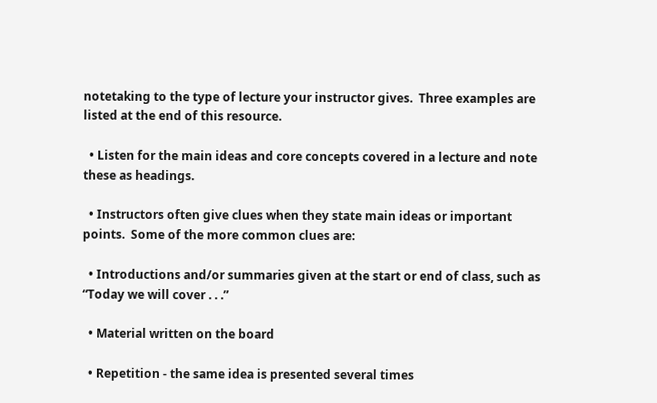notetaking to the type of lecture your instructor gives.  Three examples are listed at the end of this resource.

  • Listen for the main ideas and core concepts covered in a lecture and note these as headings.

  • Instructors often give clues when they state main ideas or important points.  Some of the more common clues are:

  • Introductions and/or summaries given at the start or end of class, such as “Today we will cover . . .”

  • Material written on the board

  • Repetition - the same idea is presented several times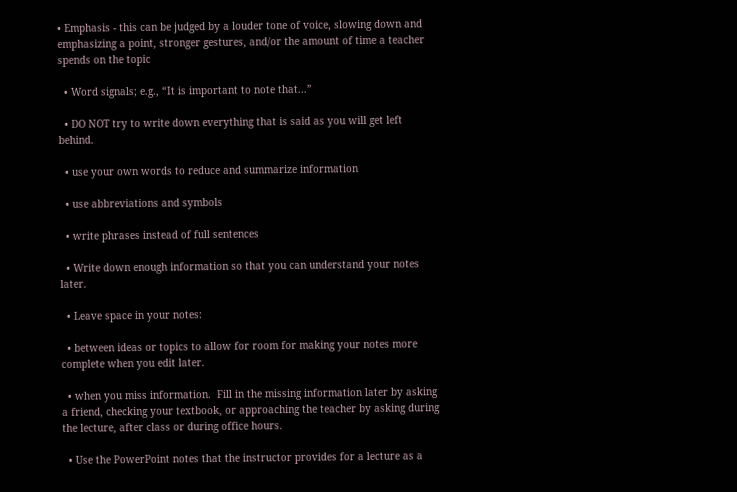• Emphasis - this can be judged by a louder tone of voice, slowing down and emphasizing a point, stronger gestures, and/or the amount of time a teacher spends on the topic

  • Word signals; e.g., “It is important to note that...”

  • DO NOT try to write down everything that is said as you will get left behind.

  • use your own words to reduce and summarize information

  • use abbreviations and symbols

  • write phrases instead of full sentences

  • Write down enough information so that you can understand your notes later.

  • Leave space in your notes:

  • between ideas or topics to allow for room for making your notes more complete when you edit later.

  • when you miss information.  Fill in the missing information later by asking a friend, checking your textbook, or approaching the teacher by asking during the lecture, after class or during office hours.

  • Use the PowerPoint notes that the instructor provides for a lecture as a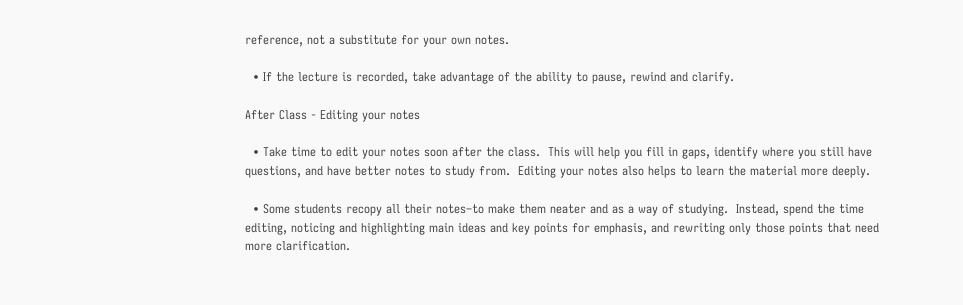reference, not a substitute for your own notes.

  • If the lecture is recorded, take advantage of the ability to pause, rewind and clarify.

After Class - Editing your notes

  • Take time to edit your notes soon after the class.  This will help you fill in gaps, identify where you still have questions, and have better notes to study from.  Editing your notes also helps to learn the material more deeply.

  • Some students recopy all their notes–to make them neater and as a way of studying.  Instead, spend the time editing, noticing and highlighting main ideas and key points for emphasis, and rewriting only those points that need more clarification.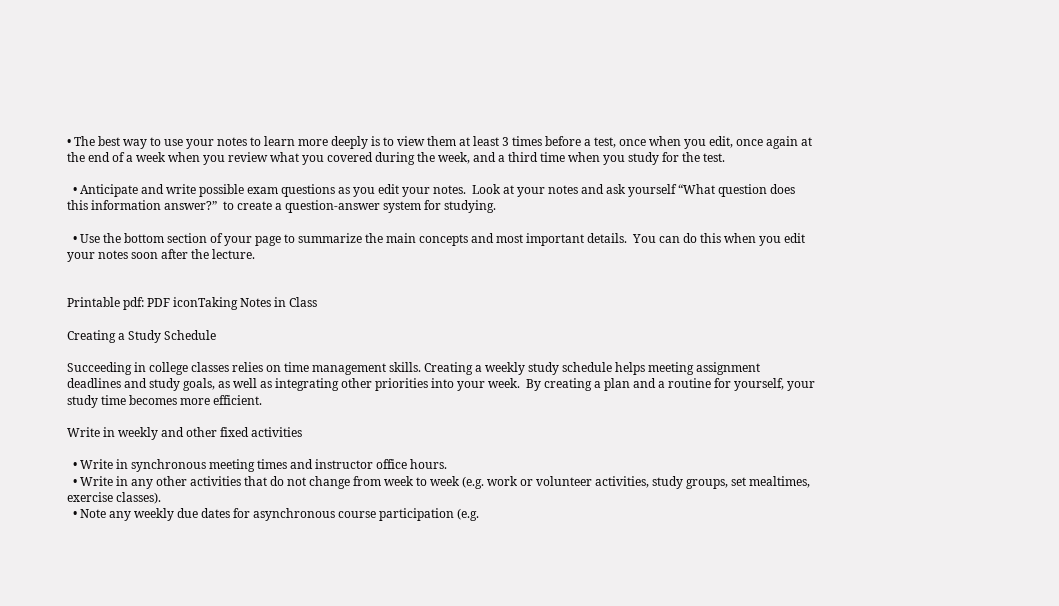• The best way to use your notes to learn more deeply is to view them at least 3 times before a test, once when you edit, once again at the end of a week when you review what you covered during the week, and a third time when you study for the test.

  • Anticipate and write possible exam questions as you edit your notes.  Look at your notes and ask yourself “What question does this information answer?”  to create a question-answer system for studying.

  • Use the bottom section of your page to summarize the main concepts and most important details.  You can do this when you edit your notes soon after the lecture.


Printable pdf: PDF iconTaking Notes in Class

Creating a Study Schedule

Succeeding in college classes relies on time management skills. Creating a weekly study schedule helps meeting assignment deadlines and study goals, as well as integrating other priorities into your week.  By creating a plan and a routine for yourself, your study time becomes more efficient.

Write in weekly and other fixed activities

  • Write in synchronous meeting times and instructor office hours.
  • Write in any other activities that do not change from week to week (e.g. work or volunteer activities, study groups, set mealtimes, exercise classes).
  • Note any weekly due dates for asynchronous course participation (e.g.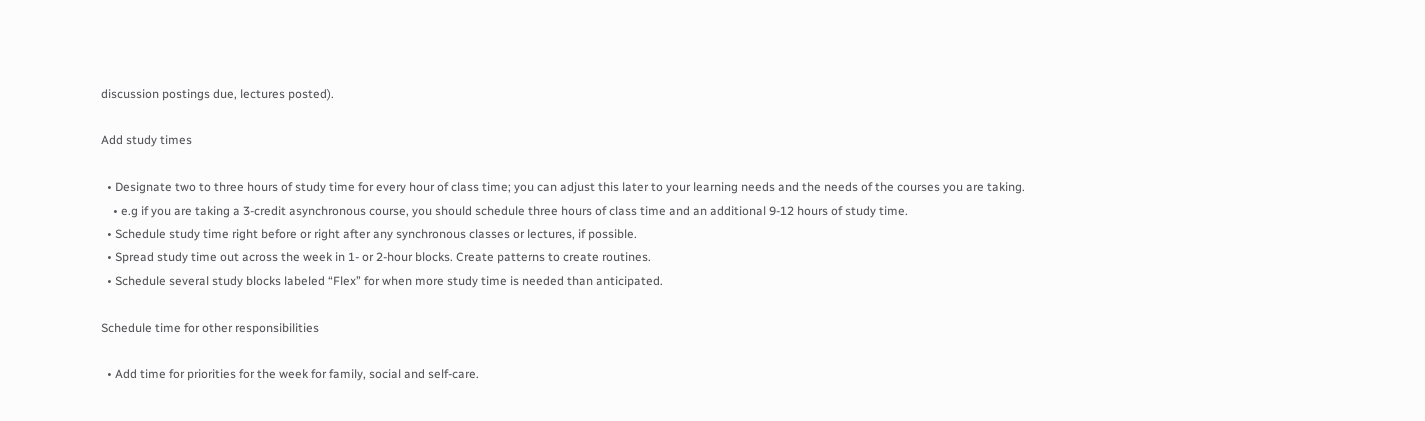discussion postings due, lectures posted).

Add study times

  • Designate two to three hours of study time for every hour of class time; you can adjust this later to your learning needs and the needs of the courses you are taking.
    • e.g if you are taking a 3-credit asynchronous course, you should schedule three hours of class time and an additional 9-12 hours of study time.
  • Schedule study time right before or right after any synchronous classes or lectures, if possible.
  • Spread study time out across the week in 1- or 2-hour blocks. Create patterns to create routines.
  • Schedule several study blocks labeled “Flex” for when more study time is needed than anticipated.

Schedule time for other responsibilities

  • Add time for priorities for the week for family, social and self-care.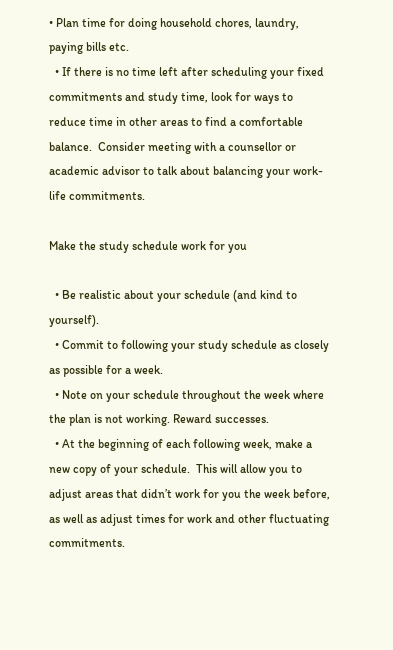• Plan time for doing household chores, laundry, paying bills etc.
  • If there is no time left after scheduling your fixed commitments and study time, look for ways to reduce time in other areas to find a comfortable balance.  Consider meeting with a counsellor or academic advisor to talk about balancing your work-life commitments.

Make the study schedule work for you

  • Be realistic about your schedule (and kind to yourself).
  • Commit to following your study schedule as closely as possible for a week.
  • Note on your schedule throughout the week where the plan is not working. Reward successes.
  • At the beginning of each following week, make a new copy of your schedule.  This will allow you to adjust areas that didn’t work for you the week before, as well as adjust times for work and other fluctuating commitments.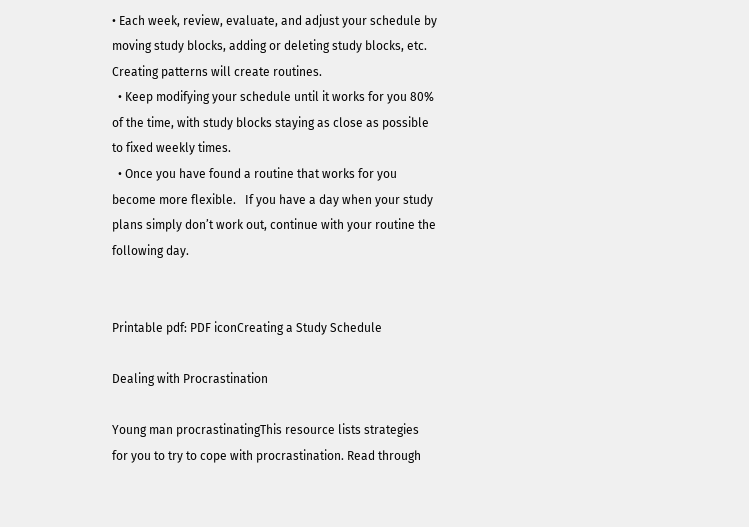• Each week, review, evaluate, and adjust your schedule by moving study blocks, adding or deleting study blocks, etc. Creating patterns will create routines.
  • Keep modifying your schedule until it works for you 80% of the time, with study blocks staying as close as possible to fixed weekly times.
  • Once you have found a routine that works for you become more flexible.   If you have a day when your study plans simply don’t work out, continue with your routine the following day.


Printable pdf: PDF iconCreating a Study Schedule

Dealing with Procrastination

Young man procrastinatingThis resource lists strategies for you to try to cope with procrastination. Read through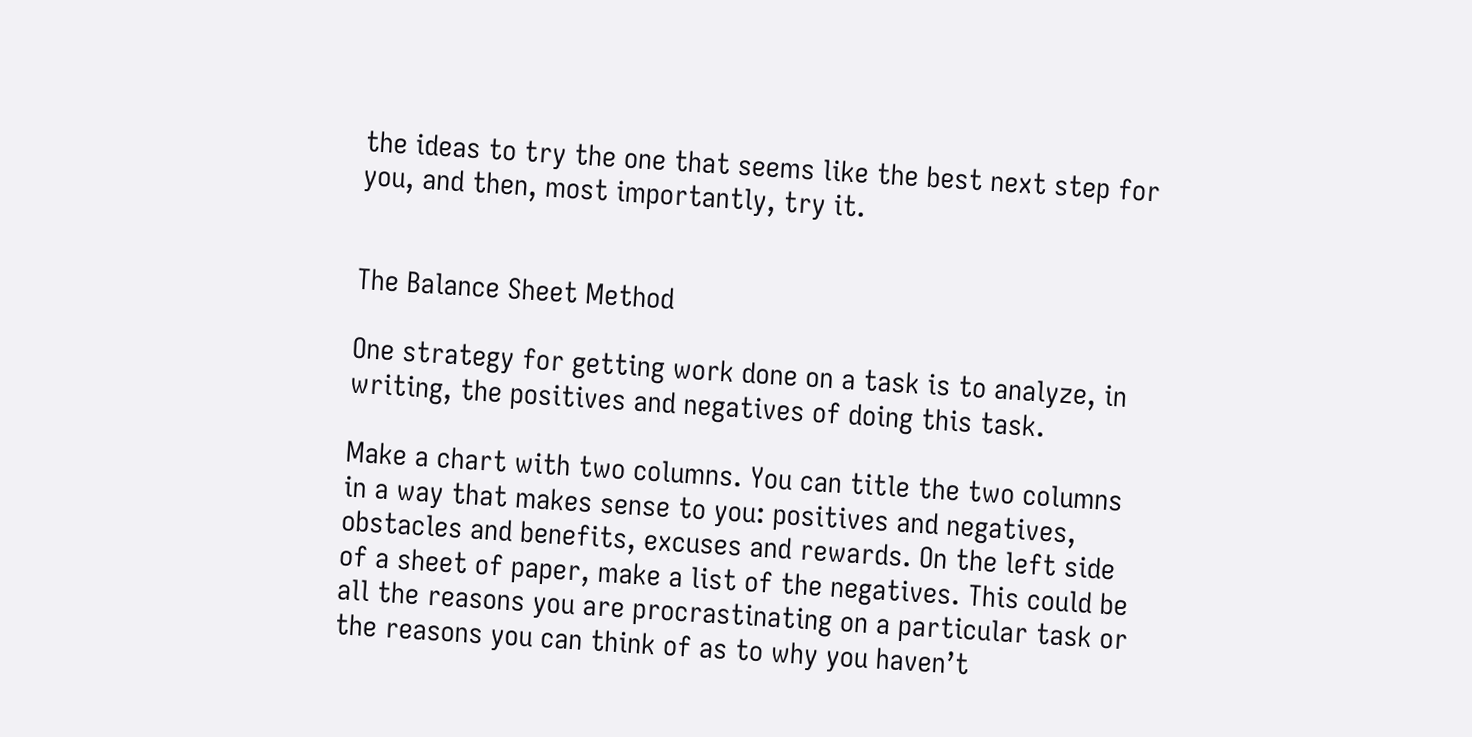the ideas to try the one that seems like the best next step for you, and then, most importantly, try it.


The Balance Sheet Method

One strategy for getting work done on a task is to analyze, in writing, the positives and negatives of doing this task.

Make a chart with two columns. You can title the two columns in a way that makes sense to you: positives and negatives, obstacles and benefits, excuses and rewards. On the left side of a sheet of paper, make a list of the negatives. This could be all the reasons you are procrastinating on a particular task or the reasons you can think of as to why you haven’t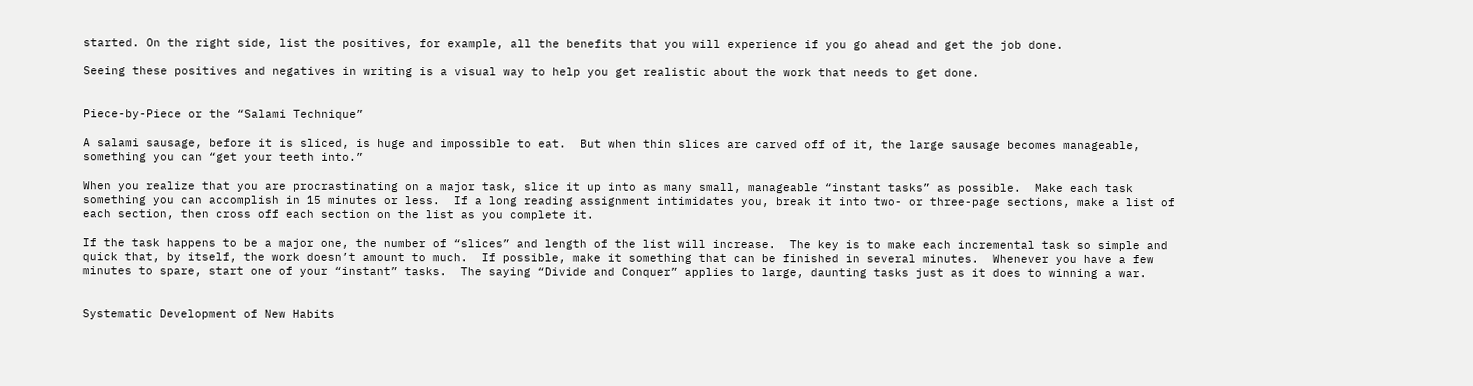started. On the right side, list the positives, for example, all the benefits that you will experience if you go ahead and get the job done.

Seeing these positives and negatives in writing is a visual way to help you get realistic about the work that needs to get done.


Piece-by-Piece or the “Salami Technique”

A salami sausage, before it is sliced, is huge and impossible to eat.  But when thin slices are carved off of it, the large sausage becomes manageable, something you can “get your teeth into.”

When you realize that you are procrastinating on a major task, slice it up into as many small, manageable “instant tasks” as possible.  Make each task something you can accomplish in 15 minutes or less.  If a long reading assignment intimidates you, break it into two- or three-page sections, make a list of each section, then cross off each section on the list as you complete it.

If the task happens to be a major one, the number of “slices” and length of the list will increase.  The key is to make each incremental task so simple and quick that, by itself, the work doesn’t amount to much.  If possible, make it something that can be finished in several minutes.  Whenever you have a few minutes to spare, start one of your “instant” tasks.  The saying “Divide and Conquer” applies to large, daunting tasks just as it does to winning a war.


Systematic Development of New Habits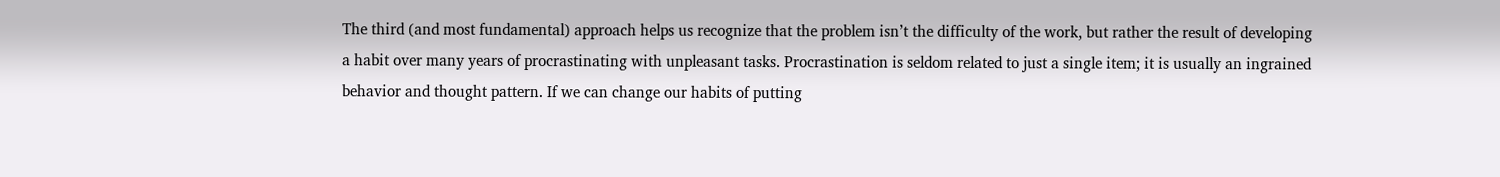The third (and most fundamental) approach helps us recognize that the problem isn’t the difficulty of the work, but rather the result of developing a habit over many years of procrastinating with unpleasant tasks. Procrastination is seldom related to just a single item; it is usually an ingrained behavior and thought pattern. If we can change our habits of putting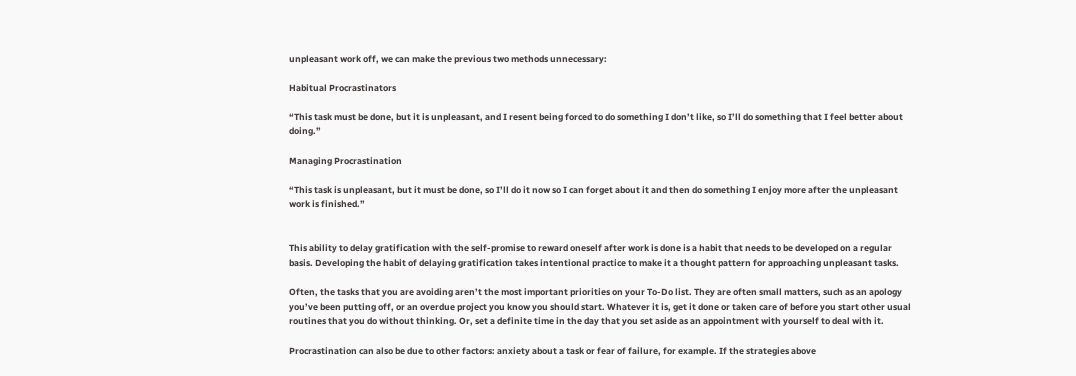unpleasant work off, we can make the previous two methods unnecessary:

Habitual Procrastinators

“This task must be done, but it is unpleasant, and I resent being forced to do something I don’t like, so I’ll do something that I feel better about doing.”

Managing Procrastination

“This task is unpleasant, but it must be done, so I’ll do it now so I can forget about it and then do something I enjoy more after the unpleasant work is finished.”


This ability to delay gratification with the self-promise to reward oneself after work is done is a habit that needs to be developed on a regular basis. Developing the habit of delaying gratification takes intentional practice to make it a thought pattern for approaching unpleasant tasks.

Often, the tasks that you are avoiding aren’t the most important priorities on your To-Do list. They are often small matters, such as an apology you’ve been putting off, or an overdue project you know you should start. Whatever it is, get it done or taken care of before you start other usual routines that you do without thinking. Or, set a definite time in the day that you set aside as an appointment with yourself to deal with it.

Procrastination can also be due to other factors: anxiety about a task or fear of failure, for example. If the strategies above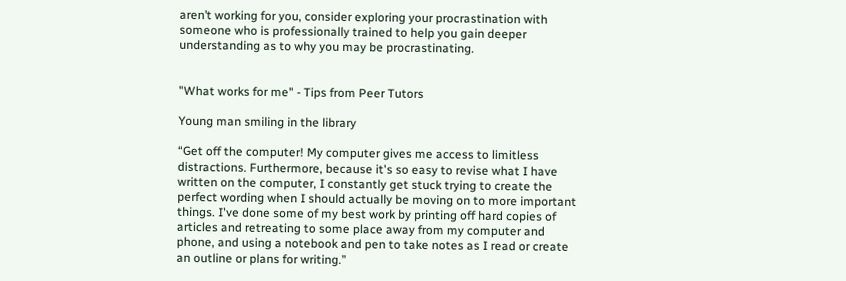aren’t working for you, consider exploring your procrastination with someone who is professionally trained to help you gain deeper understanding as to why you may be procrastinating.


"What works for me" - Tips from Peer Tutors

Young man smiling in the library

“Get off the computer! My computer gives me access to limitless distractions. Furthermore, because it's so easy to revise what I have written on the computer, I constantly get stuck trying to create the perfect wording when I should actually be moving on to more important things. I've done some of my best work by printing off hard copies of articles and retreating to some place away from my computer and phone, and using a notebook and pen to take notes as I read or create an outline or plans for writing.”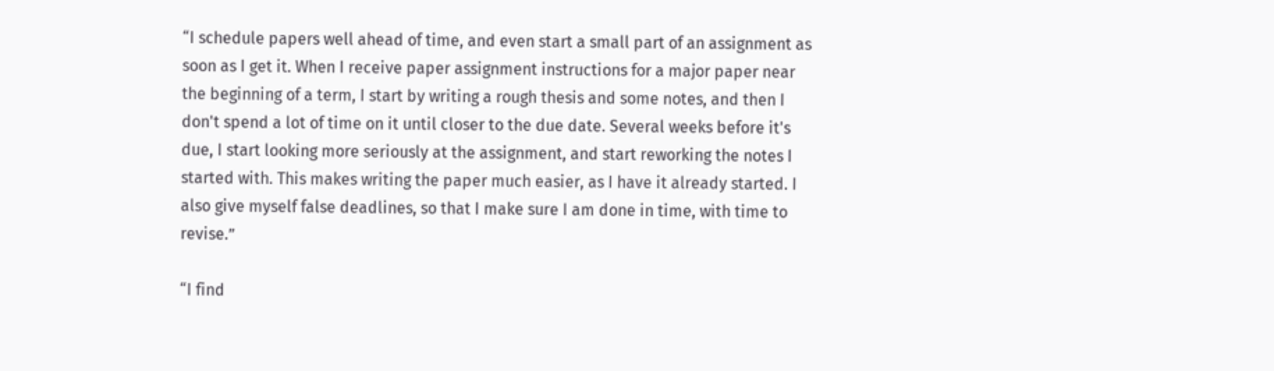“I schedule papers well ahead of time, and even start a small part of an assignment as soon as I get it. When I receive paper assignment instructions for a major paper near the beginning of a term, I start by writing a rough thesis and some notes, and then I don't spend a lot of time on it until closer to the due date. Several weeks before it's due, I start looking more seriously at the assignment, and start reworking the notes I started with. This makes writing the paper much easier, as I have it already started. I also give myself false deadlines, so that I make sure I am done in time, with time to revise.”

“I find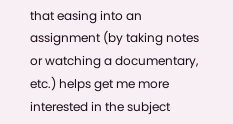that easing into an assignment (by taking notes or watching a documentary, etc.) helps get me more interested in the subject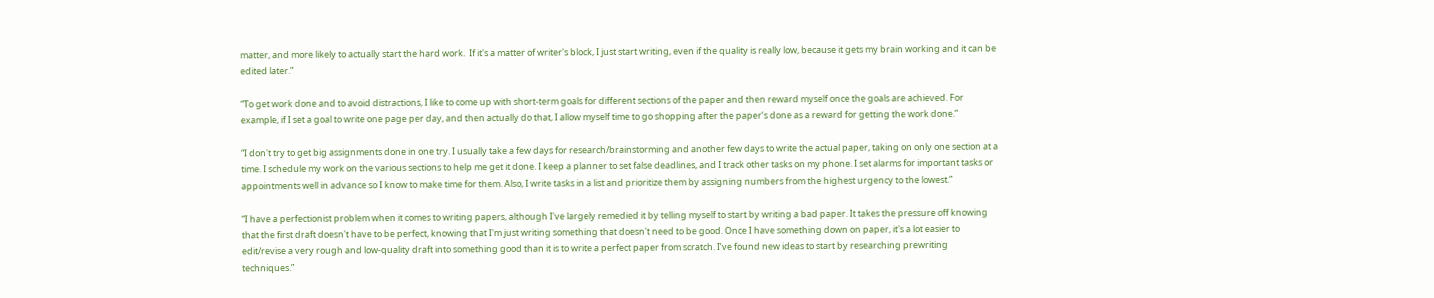matter, and more likely to actually start the hard work.  If it's a matter of writer's block, I just start writing, even if the quality is really low, because it gets my brain working and it can be edited later.”

“To get work done and to avoid distractions, I like to come up with short-term goals for different sections of the paper and then reward myself once the goals are achieved. For example, if I set a goal to write one page per day, and then actually do that, I allow myself time to go shopping after the paper’s done as a reward for getting the work done.”

“I don't try to get big assignments done in one try. I usually take a few days for research/brainstorming and another few days to write the actual paper, taking on only one section at a time. I schedule my work on the various sections to help me get it done. I keep a planner to set false deadlines, and I track other tasks on my phone. I set alarms for important tasks or appointments well in advance so I know to make time for them. Also, I write tasks in a list and prioritize them by assigning numbers from the highest urgency to the lowest.”

“I have a perfectionist problem when it comes to writing papers, although I've largely remedied it by telling myself to start by writing a bad paper. It takes the pressure off knowing that the first draft doesn't have to be perfect, knowing that I'm just writing something that doesn't need to be good. Once I have something down on paper, it's a lot easier to edit/revise a very rough and low-quality draft into something good than it is to write a perfect paper from scratch. I’ve found new ideas to start by researching prewriting techniques.”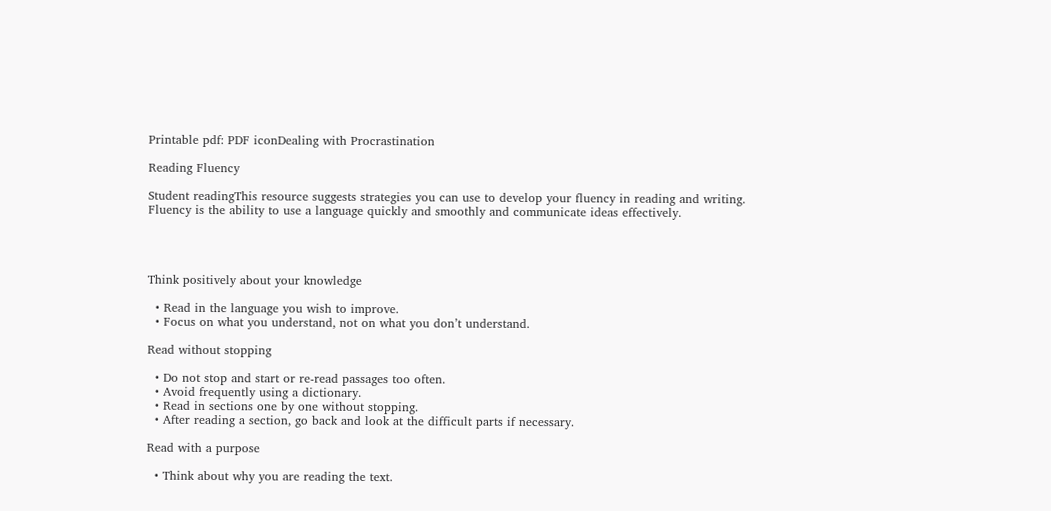Printable pdf: PDF iconDealing with Procrastination

Reading Fluency

Student readingThis resource suggests strategies you can use to develop your fluency in reading and writing. Fluency is the ability to use a language quickly and smoothly and communicate ideas effectively.




Think positively about your knowledge

  • Read in the language you wish to improve.
  • Focus on what you understand, not on what you don’t understand.

Read without stopping

  • Do not stop and start or re-read passages too often.
  • Avoid frequently using a dictionary.
  • Read in sections one by one without stopping.
  • After reading a section, go back and look at the difficult parts if necessary.

Read with a purpose

  • Think about why you are reading the text.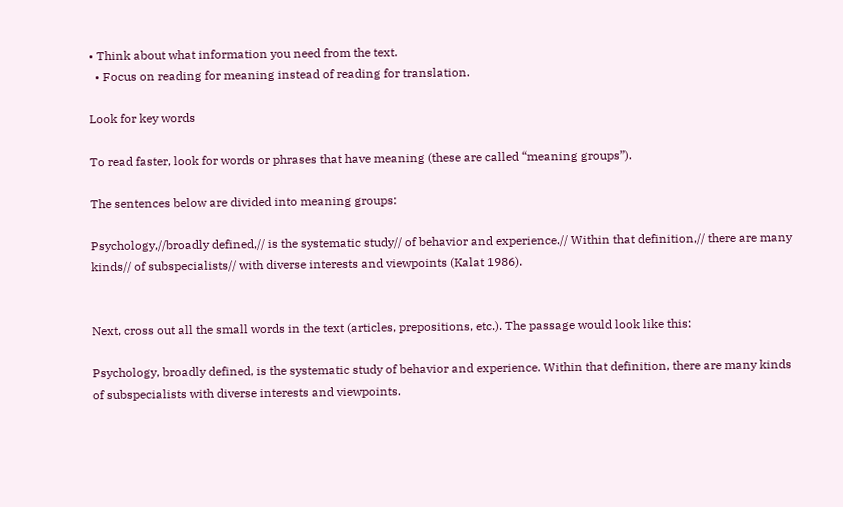• Think about what information you need from the text.
  • Focus on reading for meaning instead of reading for translation.

Look for key words

To read faster, look for words or phrases that have meaning (these are called “meaning groups”).

The sentences below are divided into meaning groups:

Psychology,//broadly defined,// is the systematic study// of behavior and experience.// Within that definition,// there are many kinds// of subspecialists// with diverse interests and viewpoints (Kalat 1986).


Next, cross out all the small words in the text (articles, prepositions, etc.). The passage would look like this:

Psychology, broadly defined, is the systematic study of behavior and experience. Within that definition, there are many kinds of subspecialists with diverse interests and viewpoints.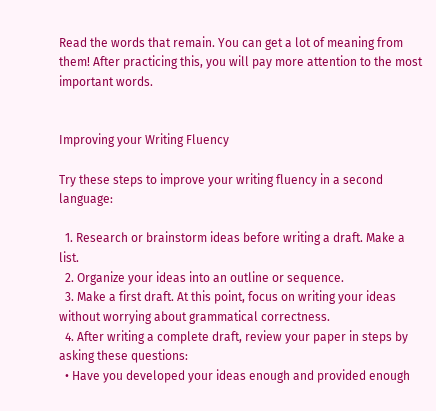Read the words that remain. You can get a lot of meaning from them! After practicing this, you will pay more attention to the most important words.


Improving your Writing Fluency

Try these steps to improve your writing fluency in a second language:

  1. Research or brainstorm ideas before writing a draft. Make a list.
  2. Organize your ideas into an outline or sequence.
  3. Make a first draft. At this point, focus on writing your ideas without worrying about grammatical correctness.
  4. After writing a complete draft, review your paper in steps by asking these questions:
  • Have you developed your ideas enough and provided enough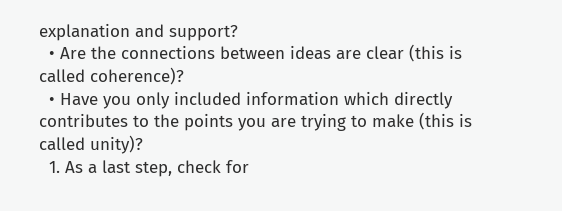explanation and support?
  • Are the connections between ideas are clear (this is called coherence)?
  • Have you only included information which directly contributes to the points you are trying to make (this is called unity)?
  1. As a last step, check for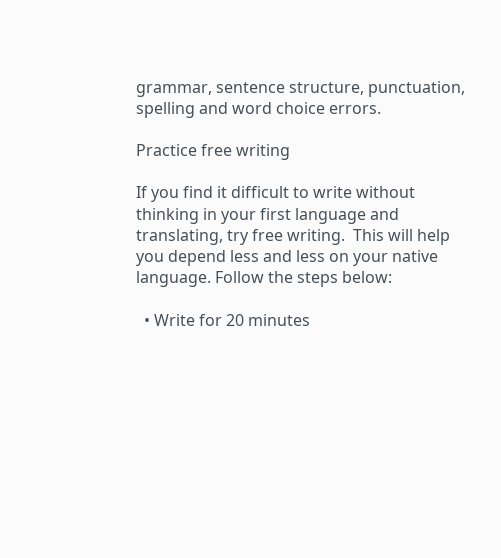grammar, sentence structure, punctuation, spelling and word choice errors.

Practice free writing

If you find it difficult to write without thinking in your first language and translating, try free writing.  This will help you depend less and less on your native language. Follow the steps below:

  • Write for 20 minutes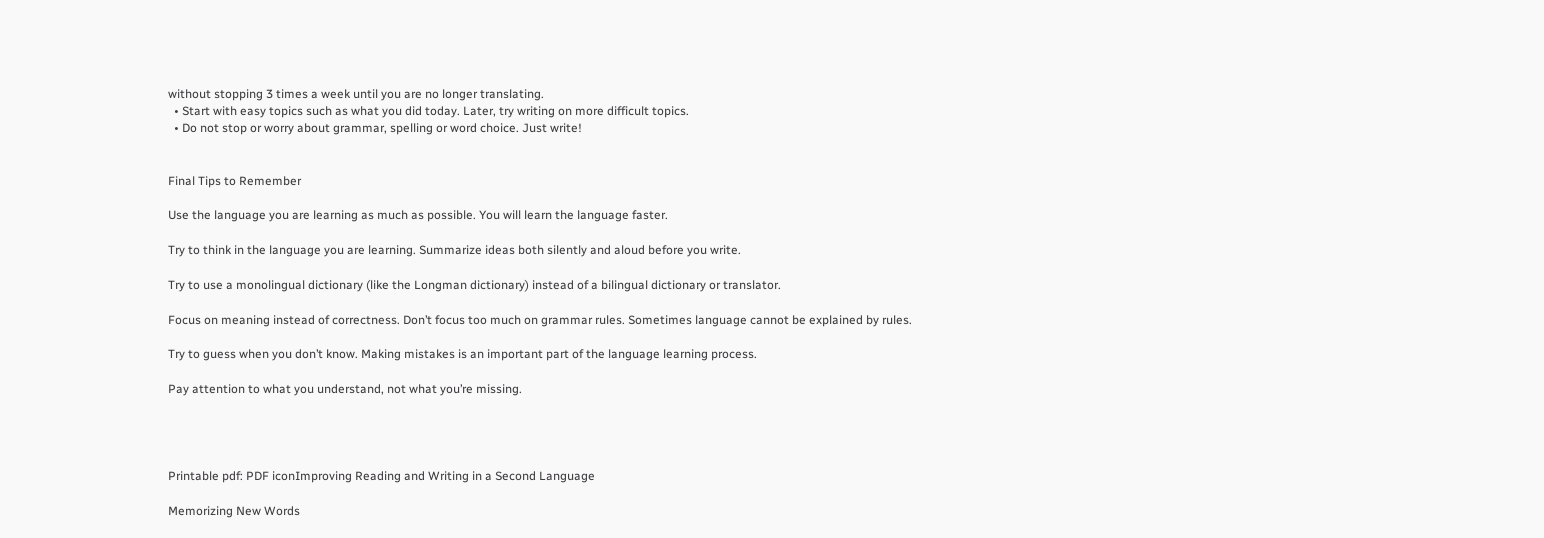without stopping 3 times a week until you are no longer translating.
  • Start with easy topics such as what you did today. Later, try writing on more difficult topics.
  • Do not stop or worry about grammar, spelling or word choice. Just write!


Final Tips to Remember

Use the language you are learning as much as possible. You will learn the language faster.

Try to think in the language you are learning. Summarize ideas both silently and aloud before you write.

Try to use a monolingual dictionary (like the Longman dictionary) instead of a bilingual dictionary or translator.

Focus on meaning instead of correctness. Don’t focus too much on grammar rules. Sometimes language cannot be explained by rules.

Try to guess when you don’t know. Making mistakes is an important part of the language learning process.

Pay attention to what you understand, not what you’re missing.




Printable pdf: PDF iconImproving Reading and Writing in a Second Language

Memorizing New Words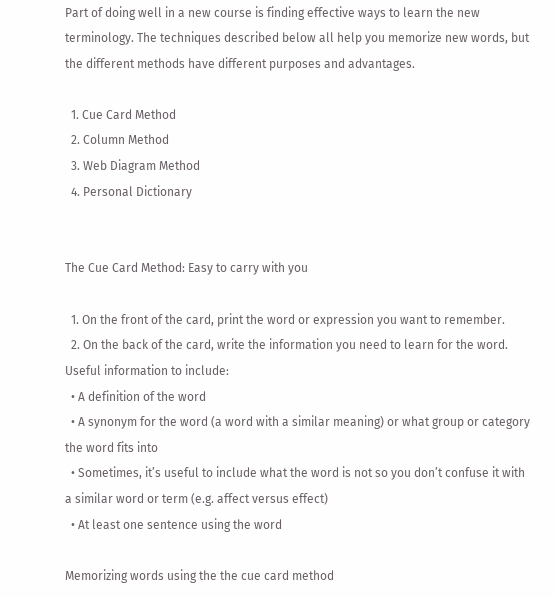Part of doing well in a new course is finding effective ways to learn the new terminology. The techniques described below all help you memorize new words, but the different methods have different purposes and advantages.

  1. Cue Card Method
  2. Column Method
  3. Web Diagram Method
  4. Personal Dictionary


The Cue Card Method: Easy to carry with you

  1. On the front of the card, print the word or expression you want to remember.
  2. On the back of the card, write the information you need to learn for the word. Useful information to include:
  • A definition of the word
  • A synonym for the word (a word with a similar meaning) or what group or category the word fits into
  • Sometimes, it’s useful to include what the word is not so you don’t confuse it with a similar word or term (e.g. affect versus effect)
  • At least one sentence using the word

Memorizing words using the the cue card method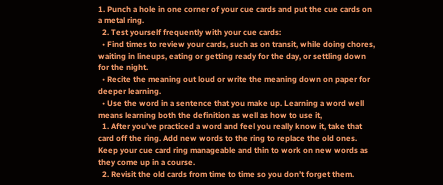1. Punch a hole in one corner of your cue cards and put the cue cards on a metal ring.
  2. Test yourself frequently with your cue cards:
  • Find times to review your cards, such as on transit, while doing chores, waiting in lineups, eating or getting ready for the day, or settling down for the night.
  • Recite the meaning out loud or write the meaning down on paper for deeper learning.
  • Use the word in a sentence that you make up. Learning a word well means learning both the definition as well as how to use it,
  1. After you’ve practiced a word and feel you really know it, take that card off the ring. Add new words to the ring to replace the old ones.  Keep your cue card ring manageable and thin to work on new words as they come up in a course.
  2. Revisit the old cards from time to time so you don’t forget them.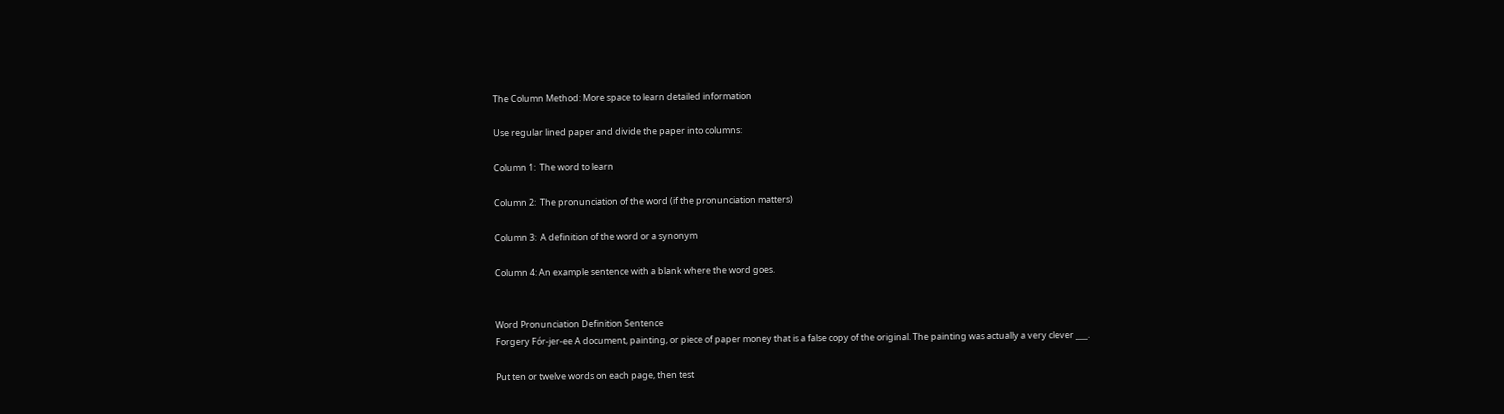The Column Method: More space to learn detailed information

Use regular lined paper and divide the paper into columns:

Column 1:  The word to learn

Column 2:  The pronunciation of the word (if the pronunciation matters)

Column 3:  A definition of the word or a synonym

Column 4: An example sentence with a blank where the word goes.


Word Pronunciation Definition Sentence
Forgery Fór-jer-ee A document, painting, or piece of paper money that is a false copy of the original. The painting was actually a very clever ___.

Put ten or twelve words on each page, then test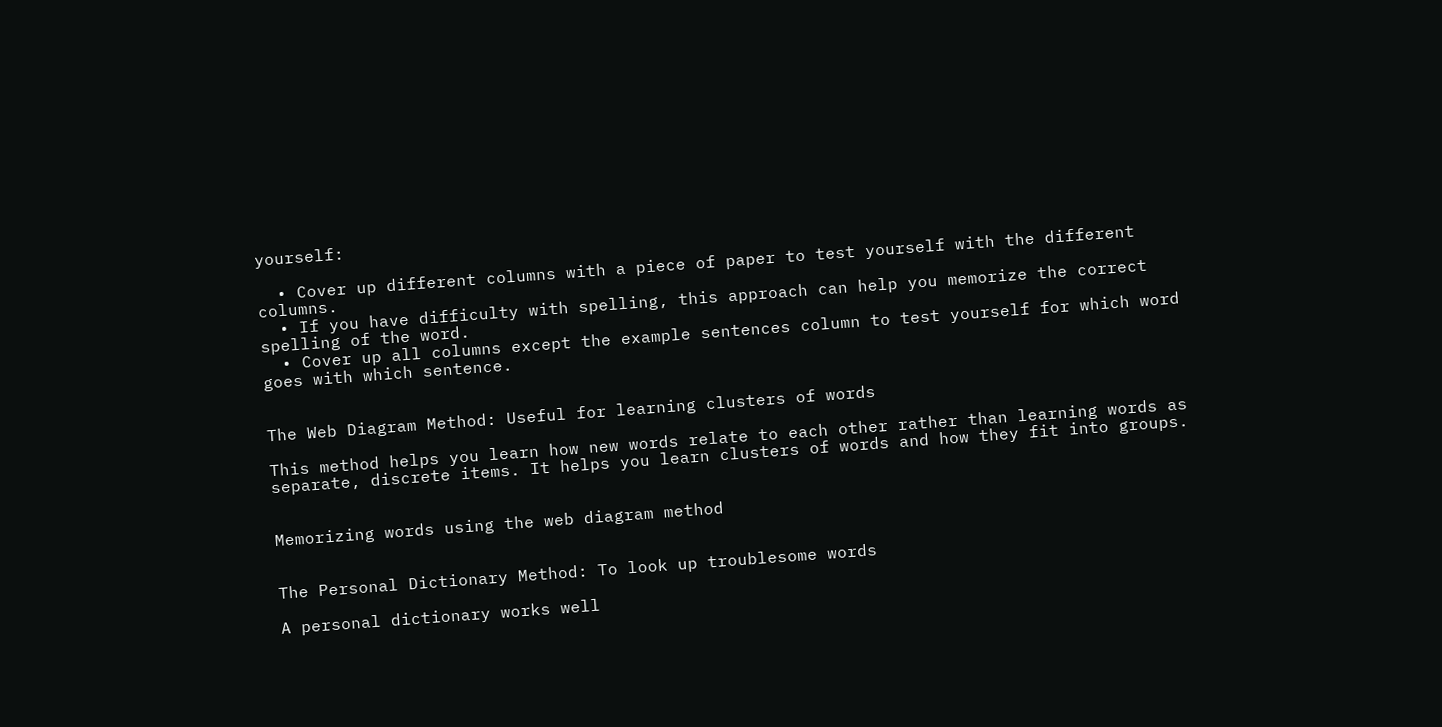yourself:

  • Cover up different columns with a piece of paper to test yourself with the different columns.
  • If you have difficulty with spelling, this approach can help you memorize the correct spelling of the word.
  • Cover up all columns except the example sentences column to test yourself for which word goes with which sentence.


The Web Diagram Method: Useful for learning clusters of words

This method helps you learn how new words relate to each other rather than learning words as separate, discrete items. It helps you learn clusters of words and how they fit into groups.


Memorizing words using the web diagram method


The Personal Dictionary Method: To look up troublesome words

A personal dictionary works well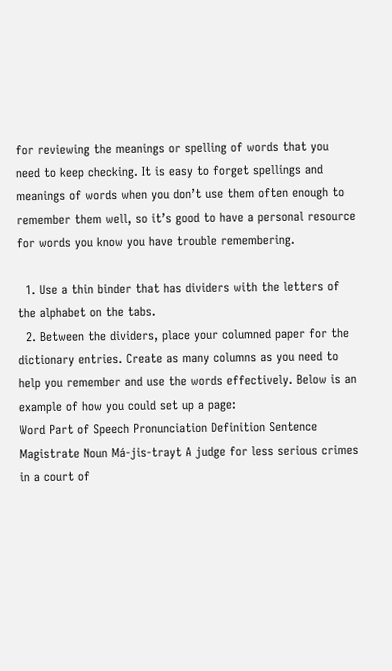for reviewing the meanings or spelling of words that you need to keep checking. It is easy to forget spellings and meanings of words when you don’t use them often enough to remember them well, so it’s good to have a personal resource for words you know you have trouble remembering.

  1. Use a thin binder that has dividers with the letters of the alphabet on the tabs.
  2. Between the dividers, place your columned paper for the dictionary entries. Create as many columns as you need to help you remember and use the words effectively. Below is an example of how you could set up a page:
Word Part of Speech Pronunciation Definition Sentence
Magistrate Noun Má-jis-trayt A judge for less serious crimes in a court of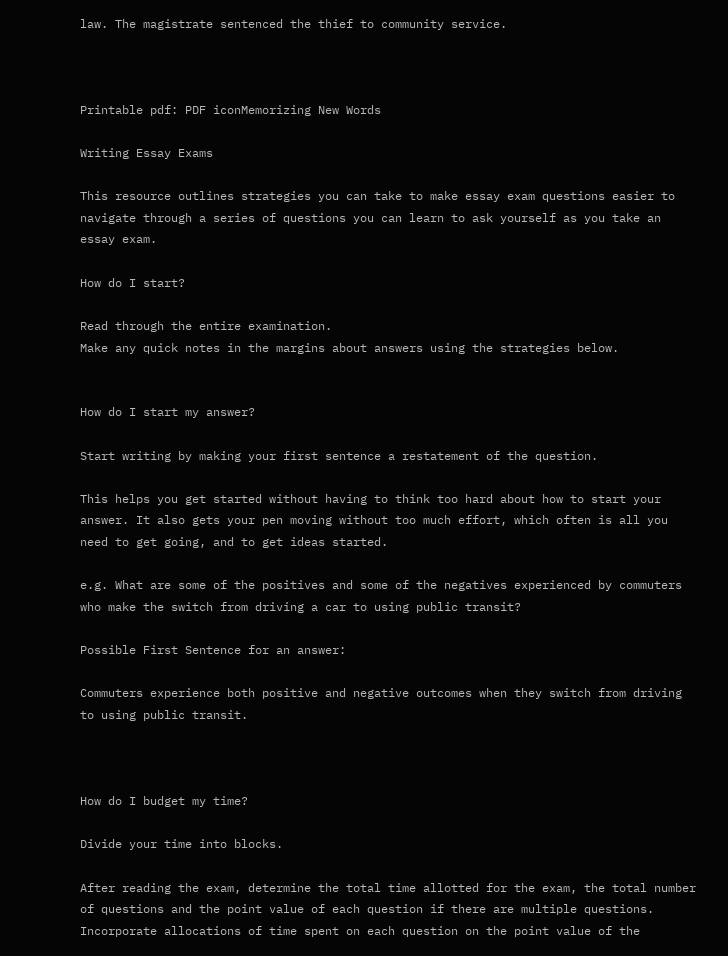law. The magistrate sentenced the thief to community service.



Printable pdf: PDF iconMemorizing New Words

Writing Essay Exams

This resource outlines strategies you can take to make essay exam questions easier to navigate through a series of questions you can learn to ask yourself as you take an essay exam.

How do I start?

Read through the entire examination.
Make any quick notes in the margins about answers using the strategies below.


How do I start my answer?

Start writing by making your first sentence a restatement of the question.

This helps you get started without having to think too hard about how to start your answer. It also gets your pen moving without too much effort, which often is all you need to get going, and to get ideas started.

e.g. What are some of the positives and some of the negatives experienced by commuters who make the switch from driving a car to using public transit?

Possible First Sentence for an answer:

Commuters experience both positive and negative outcomes when they switch from driving to using public transit.



How do I budget my time?

Divide your time into blocks.

After reading the exam, determine the total time allotted for the exam, the total number of questions and the point value of each question if there are multiple questions. Incorporate allocations of time spent on each question on the point value of the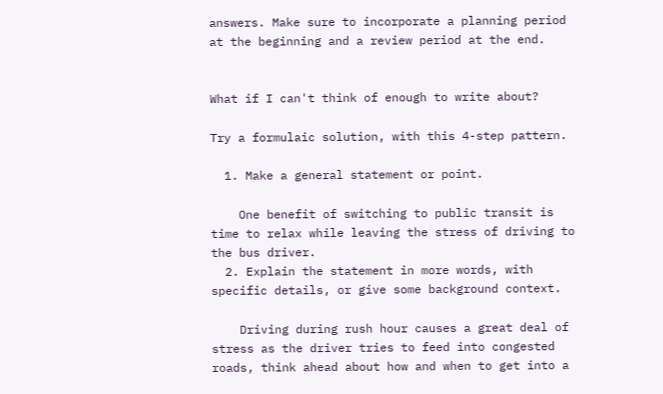answers. Make sure to incorporate a planning period at the beginning and a review period at the end.


What if I can't think of enough to write about?

Try a formulaic solution, with this 4-step pattern.

  1. Make a general statement or point.

    One benefit of switching to public transit is time to relax while leaving the stress of driving to the bus driver.
  2. Explain the statement in more words, with specific details, or give some background context.

    Driving during rush hour causes a great deal of stress as the driver tries to feed into congested roads, think ahead about how and when to get into a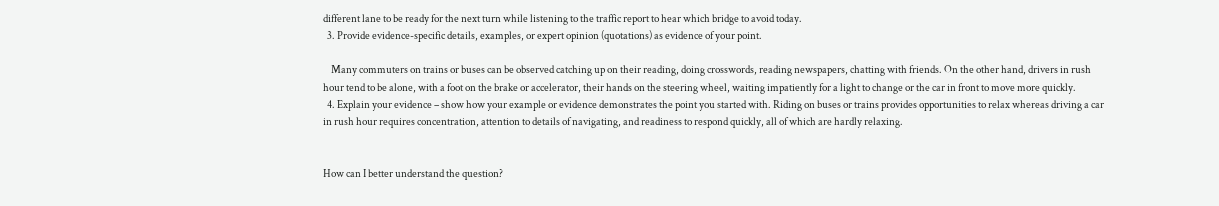different lane to be ready for the next turn while listening to the traffic report to hear which bridge to avoid today.
  3. Provide evidence-specific details, examples, or expert opinion (quotations) as evidence of your point.

    Many commuters on trains or buses can be observed catching up on their reading, doing crosswords, reading newspapers, chatting with friends. On the other hand, drivers in rush hour tend to be alone, with a foot on the brake or accelerator, their hands on the steering wheel, waiting impatiently for a light to change or the car in front to move more quickly.
  4. Explain your evidence – show how your example or evidence demonstrates the point you started with. Riding on buses or trains provides opportunities to relax whereas driving a car in rush hour requires concentration, attention to details of navigating, and readiness to respond quickly, all of which are hardly relaxing.


How can I better understand the question?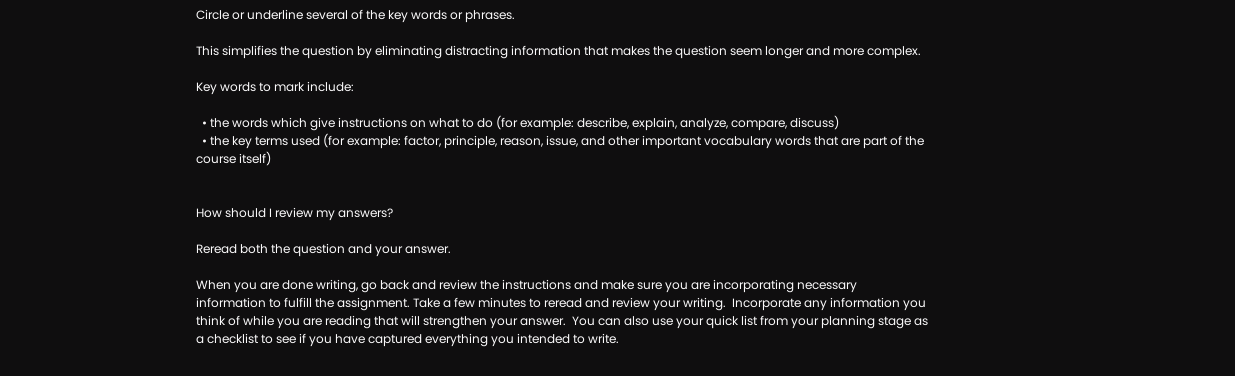Circle or underline several of the key words or phrases.

This simplifies the question by eliminating distracting information that makes the question seem longer and more complex.

Key words to mark include:

  • the words which give instructions on what to do (for example: describe, explain, analyze, compare, discuss)
  • the key terms used (for example: factor, principle, reason, issue, and other important vocabulary words that are part of the course itself)


How should I review my answers?

Reread both the question and your answer.

When you are done writing, go back and review the instructions and make sure you are incorporating necessary information to fulfill the assignment. Take a few minutes to reread and review your writing.  Incorporate any information you think of while you are reading that will strengthen your answer.  You can also use your quick list from your planning stage as a checklist to see if you have captured everything you intended to write.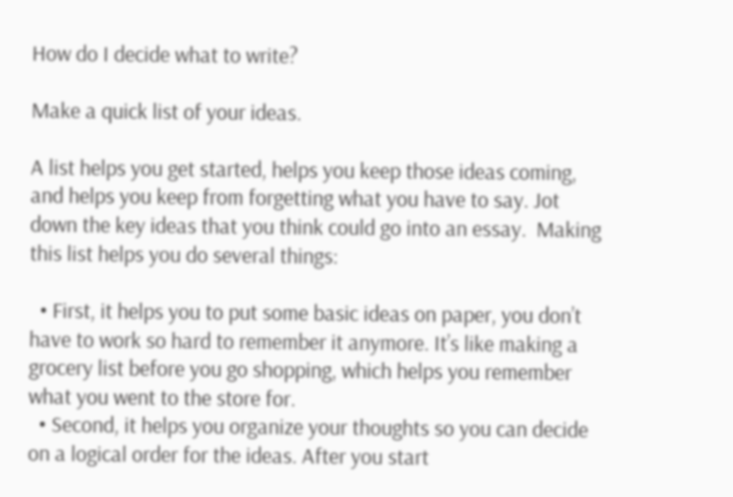How do I decide what to write?

Make a quick list of your ideas.

A list helps you get started, helps you keep those ideas coming, and helps you keep from forgetting what you have to say. Jot down the key ideas that you think could go into an essay.  Making this list helps you do several things:

  • First, it helps you to put some basic ideas on paper, you don’t have to work so hard to remember it anymore. It’s like making a grocery list before you go shopping, which helps you remember what you went to the store for.
  • Second, it helps you organize your thoughts so you can decide on a logical order for the ideas. After you start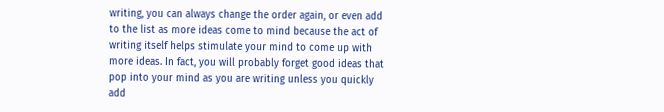writing, you can always change the order again, or even add to the list as more ideas come to mind because the act of writing itself helps stimulate your mind to come up with more ideas. In fact, you will probably forget good ideas that pop into your mind as you are writing unless you quickly add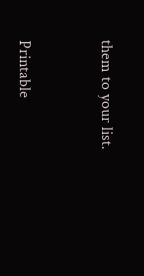them to your list.


Printable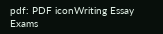pdf: PDF iconWriting Essay Exams